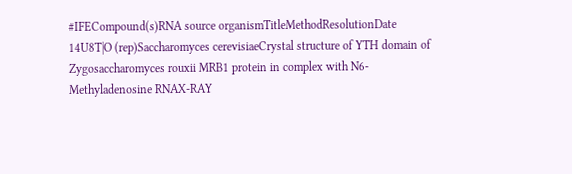#IFECompound(s)RNA source organismTitleMethodResolutionDate
14U8T|O (rep)Saccharomyces cerevisiaeCrystal structure of YTH domain of Zygosaccharomyces rouxii MRB1 protein in complex with N6-Methyladenosine RNAX-RAY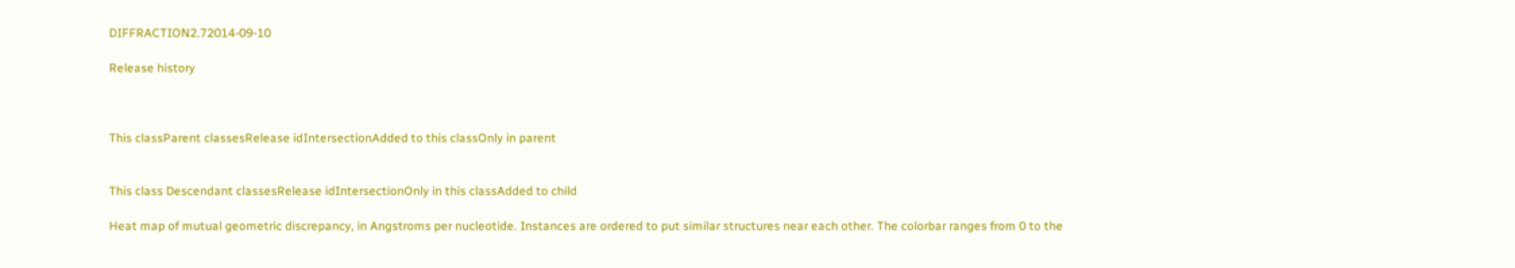DIFFRACTION2.72014-09-10

Release history



This classParent classesRelease idIntersectionAdded to this classOnly in parent


This class Descendant classesRelease idIntersectionOnly in this classAdded to child

Heat map of mutual geometric discrepancy, in Angstroms per nucleotide. Instances are ordered to put similar structures near each other. The colorbar ranges from 0 to the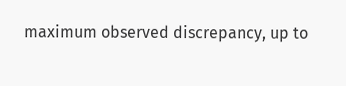maximum observed discrepancy, up to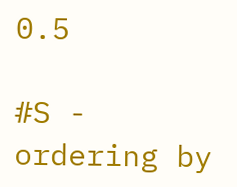0.5

#S - ordering by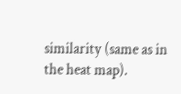similarity (same as in the heat map).